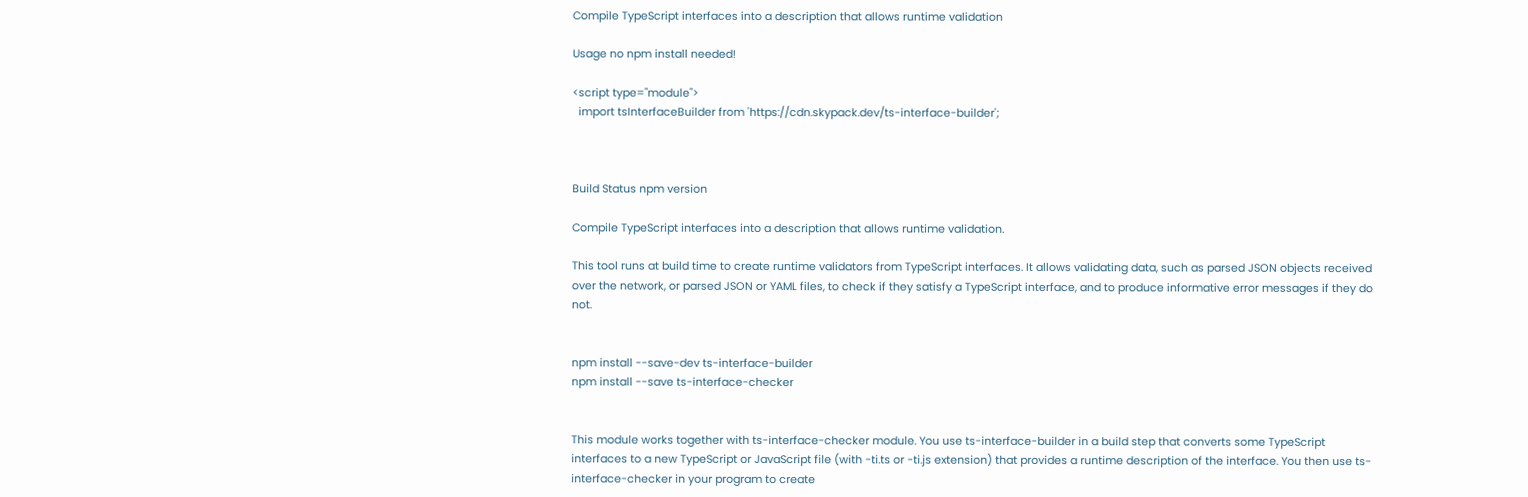Compile TypeScript interfaces into a description that allows runtime validation

Usage no npm install needed!

<script type="module">
  import tsInterfaceBuilder from 'https://cdn.skypack.dev/ts-interface-builder';



Build Status npm version

Compile TypeScript interfaces into a description that allows runtime validation.

This tool runs at build time to create runtime validators from TypeScript interfaces. It allows validating data, such as parsed JSON objects received over the network, or parsed JSON or YAML files, to check if they satisfy a TypeScript interface, and to produce informative error messages if they do not.


npm install --save-dev ts-interface-builder
npm install --save ts-interface-checker


This module works together with ts-interface-checker module. You use ts-interface-builder in a build step that converts some TypeScript interfaces to a new TypeScript or JavaScript file (with -ti.ts or -ti.js extension) that provides a runtime description of the interface. You then use ts-interface-checker in your program to create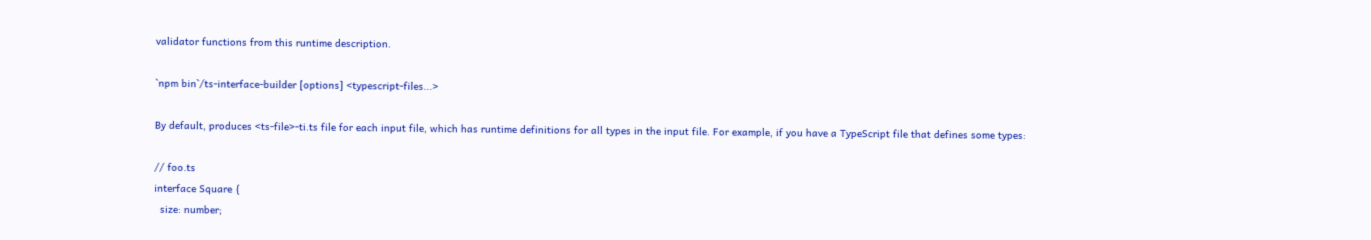validator functions from this runtime description.

`npm bin`/ts-interface-builder [options] <typescript-files...>

By default, produces <ts-file>-ti.ts file for each input file, which has runtime definitions for all types in the input file. For example, if you have a TypeScript file that defines some types:

// foo.ts
interface Square {
  size: number;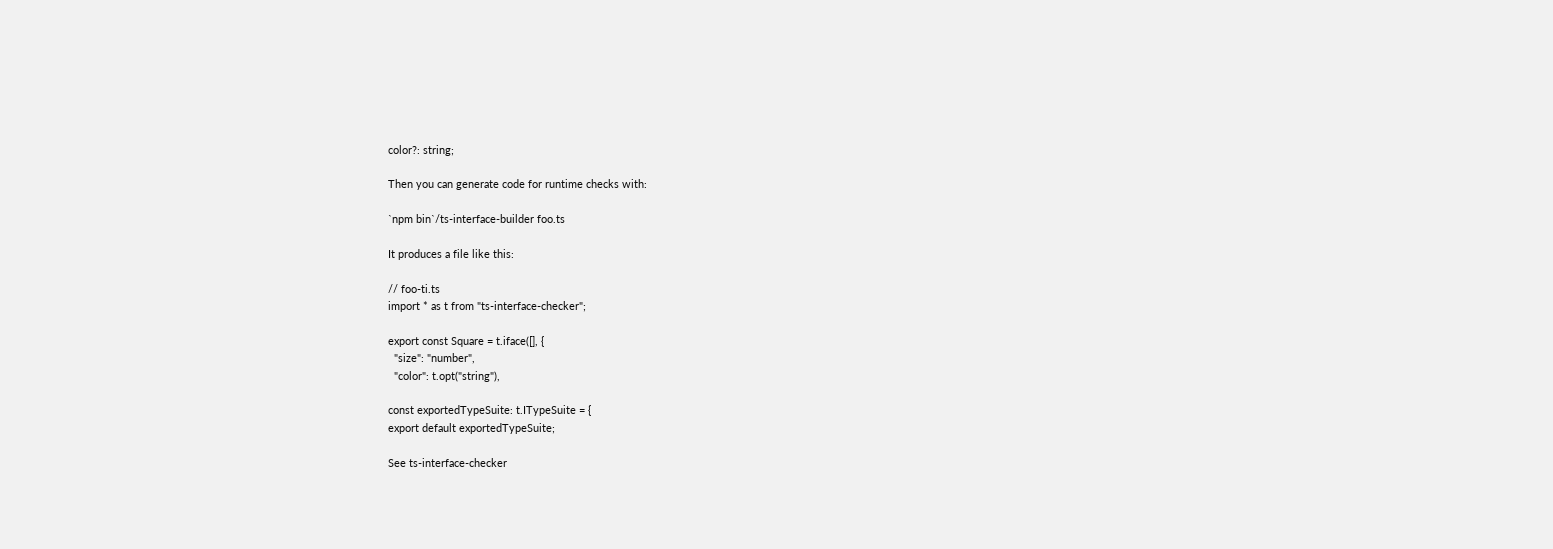color?: string;

Then you can generate code for runtime checks with:

`npm bin`/ts-interface-builder foo.ts

It produces a file like this:

// foo-ti.ts
import * as t from "ts-interface-checker";

export const Square = t.iface([], {
  "size": "number",
  "color": t.opt("string"),

const exportedTypeSuite: t.ITypeSuite = {
export default exportedTypeSuite;

See ts-interface-checker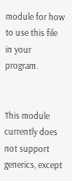module for how to use this file in your program.


This module currently does not support generics, except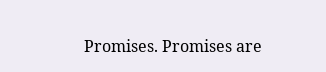Promises. Promises are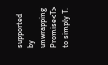supported by unwrapping Promise<T> to simply T.